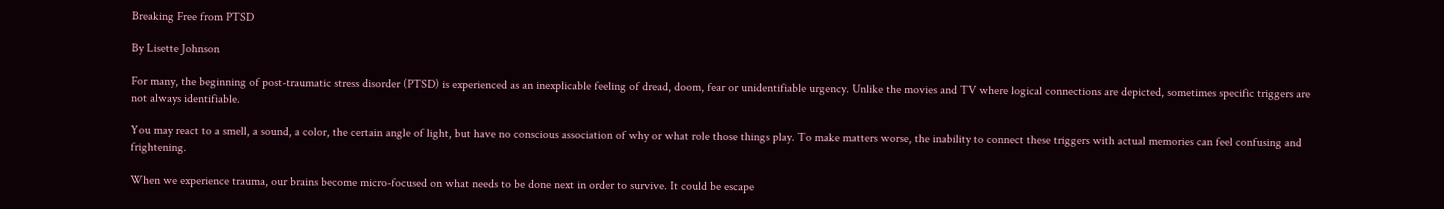Breaking Free from PTSD

By Lisette Johnson

For many, the beginning of post-traumatic stress disorder (PTSD) is experienced as an inexplicable feeling of dread, doom, fear or unidentifiable urgency. Unlike the movies and TV where logical connections are depicted, sometimes specific triggers are not always identifiable.

You may react to a smell, a sound, a color, the certain angle of light, but have no conscious association of why or what role those things play. To make matters worse, the inability to connect these triggers with actual memories can feel confusing and frightening.

When we experience trauma, our brains become micro-focused on what needs to be done next in order to survive. It could be escape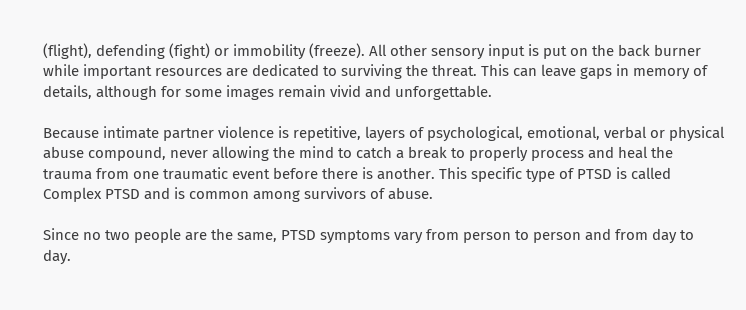(flight), defending (fight) or immobility (freeze). All other sensory input is put on the back burner while important resources are dedicated to surviving the threat. This can leave gaps in memory of details, although for some images remain vivid and unforgettable.

Because intimate partner violence is repetitive, layers of psychological, emotional, verbal or physical abuse compound, never allowing the mind to catch a break to properly process and heal the trauma from one traumatic event before there is another. This specific type of PTSD is called Complex PTSD and is common among survivors of abuse.

Since no two people are the same, PTSD symptoms vary from person to person and from day to day.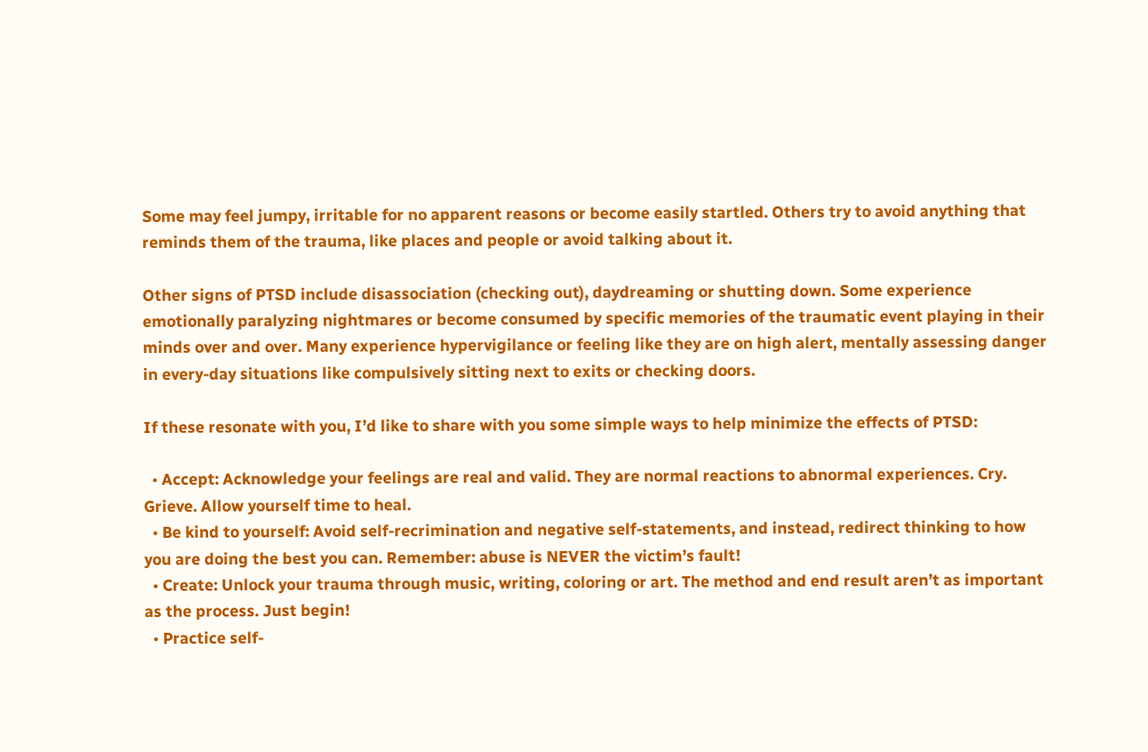Some may feel jumpy, irritable for no apparent reasons or become easily startled. Others try to avoid anything that reminds them of the trauma, like places and people or avoid talking about it.

Other signs of PTSD include disassociation (checking out), daydreaming or shutting down. Some experience emotionally paralyzing nightmares or become consumed by specific memories of the traumatic event playing in their minds over and over. Many experience hypervigilance or feeling like they are on high alert, mentally assessing danger in every-day situations like compulsively sitting next to exits or checking doors.

If these resonate with you, I’d like to share with you some simple ways to help minimize the effects of PTSD:

  • Accept: Acknowledge your feelings are real and valid. They are normal reactions to abnormal experiences. Cry. Grieve. Allow yourself time to heal.
  • Be kind to yourself: Avoid self-recrimination and negative self-statements, and instead, redirect thinking to how you are doing the best you can. Remember: abuse is NEVER the victim’s fault!
  • Create: Unlock your trauma through music, writing, coloring or art. The method and end result aren’t as important as the process. Just begin!
  • Practice self-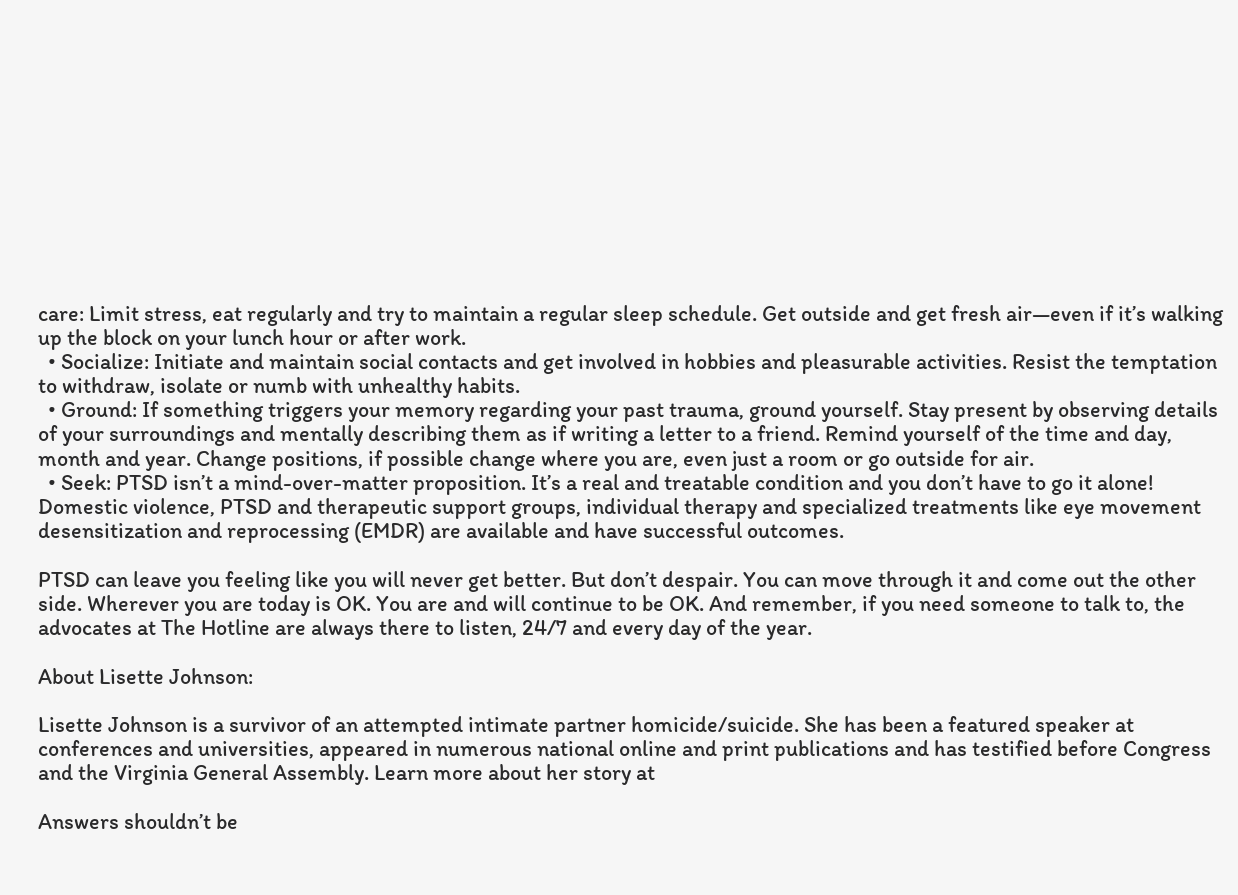care: Limit stress, eat regularly and try to maintain a regular sleep schedule. Get outside and get fresh air—even if it’s walking up the block on your lunch hour or after work.
  • Socialize: Initiate and maintain social contacts and get involved in hobbies and pleasurable activities. Resist the temptation to withdraw, isolate or numb with unhealthy habits.
  • Ground: If something triggers your memory regarding your past trauma, ground yourself. Stay present by observing details of your surroundings and mentally describing them as if writing a letter to a friend. Remind yourself of the time and day, month and year. Change positions, if possible change where you are, even just a room or go outside for air.
  • Seek: PTSD isn’t a mind-over-matter proposition. It’s a real and treatable condition and you don’t have to go it alone! Domestic violence, PTSD and therapeutic support groups, individual therapy and specialized treatments like eye movement desensitization and reprocessing (EMDR) are available and have successful outcomes.

PTSD can leave you feeling like you will never get better. But don’t despair. You can move through it and come out the other side. Wherever you are today is OK. You are and will continue to be OK. And remember, if you need someone to talk to, the advocates at The Hotline are always there to listen, 24/7 and every day of the year.

About Lisette Johnson:

Lisette Johnson is a survivor of an attempted intimate partner homicide/suicide. She has been a featured speaker at conferences and universities, appeared in numerous national online and print publications and has testified before Congress and the Virginia General Assembly. Learn more about her story at

Answers shouldn’t be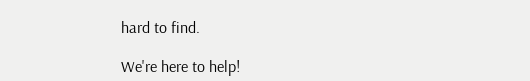hard to find.

We're here to help!